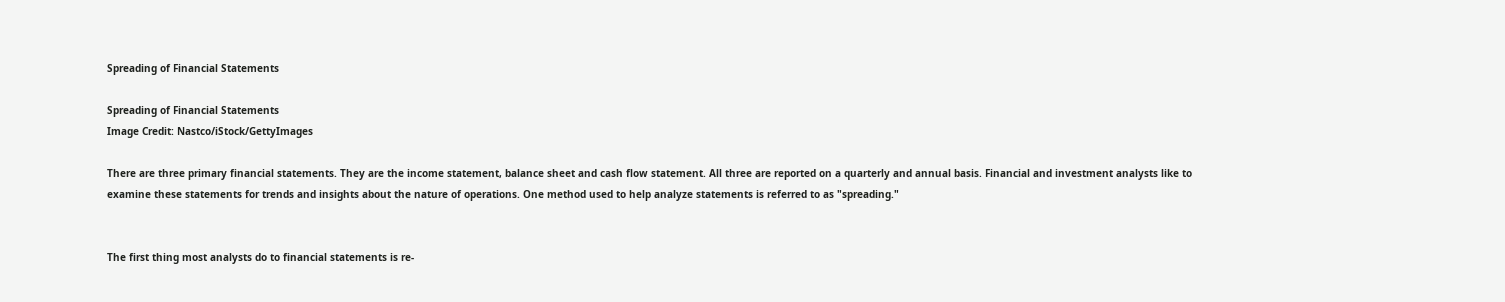Spreading of Financial Statements

Spreading of Financial Statements
Image Credit: Nastco/iStock/GettyImages

There are three primary financial statements. They are the income statement, balance sheet and cash flow statement. All three are reported on a quarterly and annual basis. Financial and investment analysts like to examine these statements for trends and insights about the nature of operations. One method used to help analyze statements is referred to as "spreading."


The first thing most analysts do to financial statements is re-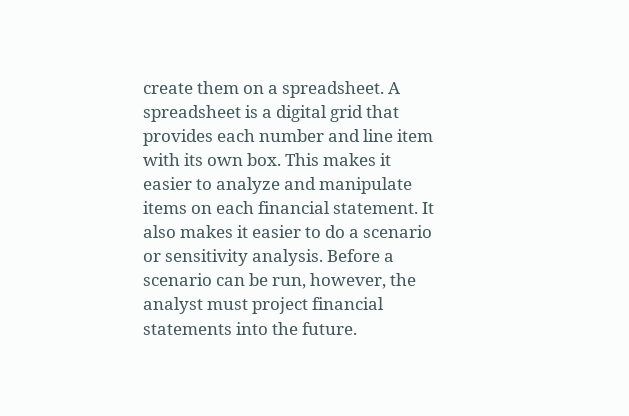create them on a spreadsheet. A spreadsheet is a digital grid that provides each number and line item with its own box. This makes it easier to analyze and manipulate items on each financial statement. It also makes it easier to do a scenario or sensitivity analysis. Before a scenario can be run, however, the analyst must project financial statements into the future.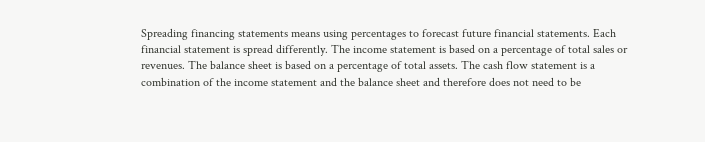Spreading financing statements means using percentages to forecast future financial statements. Each financial statement is spread differently. The income statement is based on a percentage of total sales or revenues. The balance sheet is based on a percentage of total assets. The cash flow statement is a combination of the income statement and the balance sheet and therefore does not need to be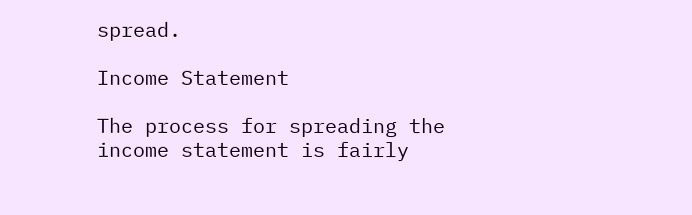spread.

Income Statement

The process for spreading the income statement is fairly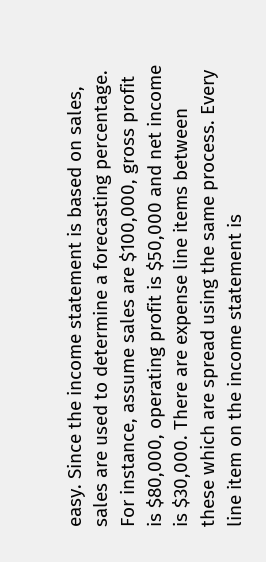easy. Since the income statement is based on sales, sales are used to determine a forecasting percentage. For instance, assume sales are $100,000, gross profit is $80,000, operating profit is $50,000 and net income is $30,000. There are expense line items between these which are spread using the same process. Every line item on the income statement is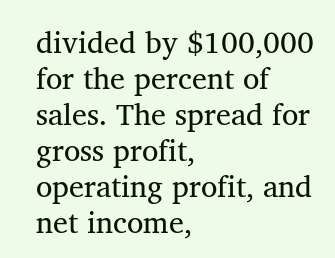divided by $100,000 for the percent of sales. The spread for gross profit, operating profit, and net income,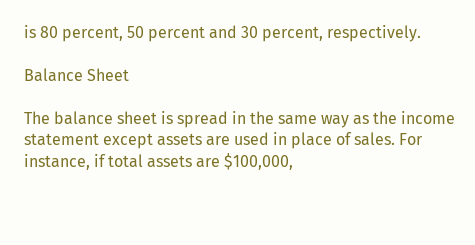is 80 percent, 50 percent and 30 percent, respectively.

Balance Sheet

The balance sheet is spread in the same way as the income statement except assets are used in place of sales. For instance, if total assets are $100,000,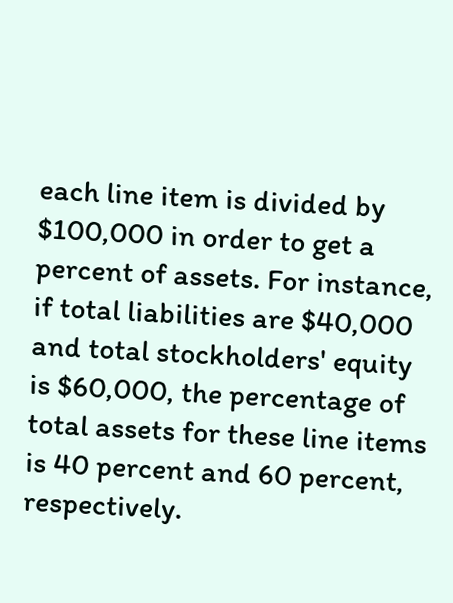each line item is divided by $100,000 in order to get a percent of assets. For instance, if total liabilities are $40,000 and total stockholders' equity is $60,000, the percentage of total assets for these line items is 40 percent and 60 percent, respectively.